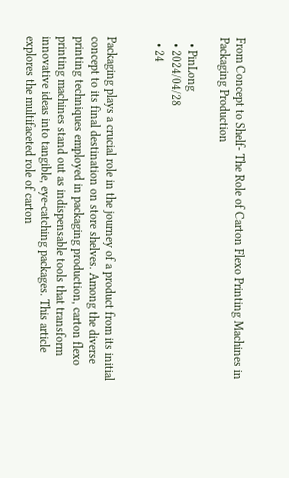From Concept to Shelf- The Role of Carton Flexo Printing Machines in Packaging Production

  • PinLong
  • 2024/04/28
  • 24


Packaging plays a crucial role in the journey of a product from its initial concept to its final destination on store shelves. Among the diverse printing techniques employed in packaging production, carton flexo printing machines stand out as indispensable tools that transform innovative ideas into tangible, eye-catching packages. This article explores the multifaceted role of carton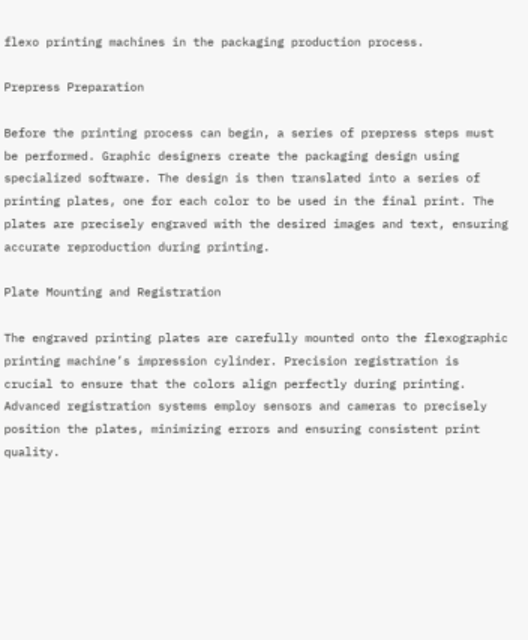flexo printing machines in the packaging production process.

Prepress Preparation

Before the printing process can begin, a series of prepress steps must be performed. Graphic designers create the packaging design using specialized software. The design is then translated into a series of printing plates, one for each color to be used in the final print. The plates are precisely engraved with the desired images and text, ensuring accurate reproduction during printing.

Plate Mounting and Registration

The engraved printing plates are carefully mounted onto the flexographic printing machine’s impression cylinder. Precision registration is crucial to ensure that the colors align perfectly during printing. Advanced registration systems employ sensors and cameras to precisely position the plates, minimizing errors and ensuring consistent print quality.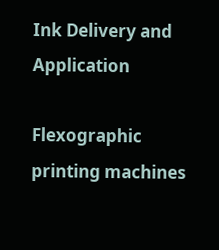Ink Delivery and Application

Flexographic printing machines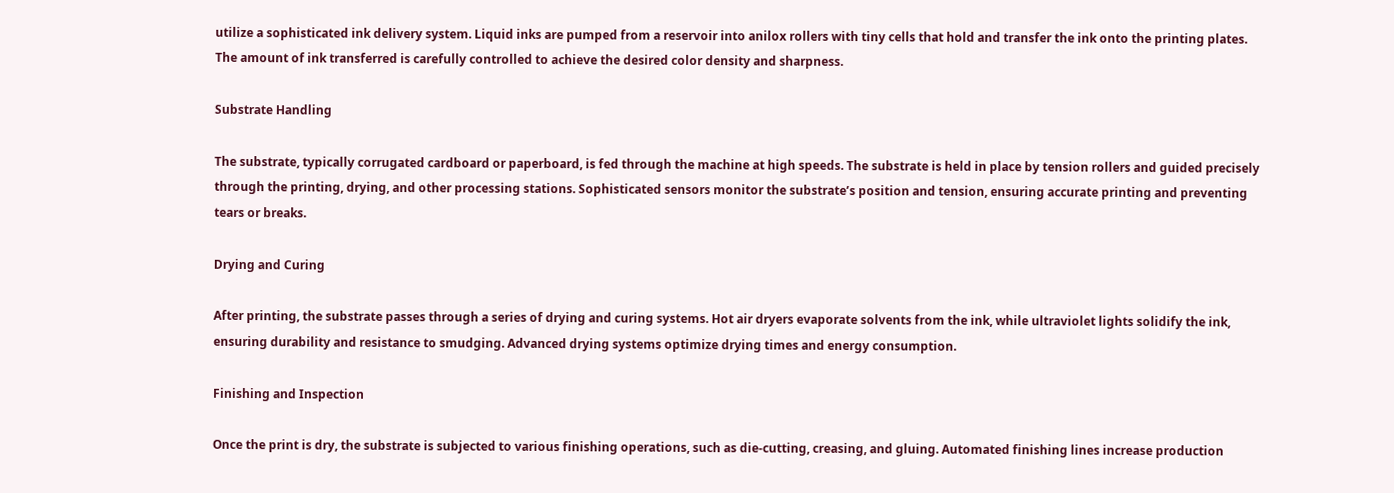utilize a sophisticated ink delivery system. Liquid inks are pumped from a reservoir into anilox rollers with tiny cells that hold and transfer the ink onto the printing plates. The amount of ink transferred is carefully controlled to achieve the desired color density and sharpness.

Substrate Handling

The substrate, typically corrugated cardboard or paperboard, is fed through the machine at high speeds. The substrate is held in place by tension rollers and guided precisely through the printing, drying, and other processing stations. Sophisticated sensors monitor the substrate’s position and tension, ensuring accurate printing and preventing tears or breaks.

Drying and Curing

After printing, the substrate passes through a series of drying and curing systems. Hot air dryers evaporate solvents from the ink, while ultraviolet lights solidify the ink, ensuring durability and resistance to smudging. Advanced drying systems optimize drying times and energy consumption.

Finishing and Inspection

Once the print is dry, the substrate is subjected to various finishing operations, such as die-cutting, creasing, and gluing. Automated finishing lines increase production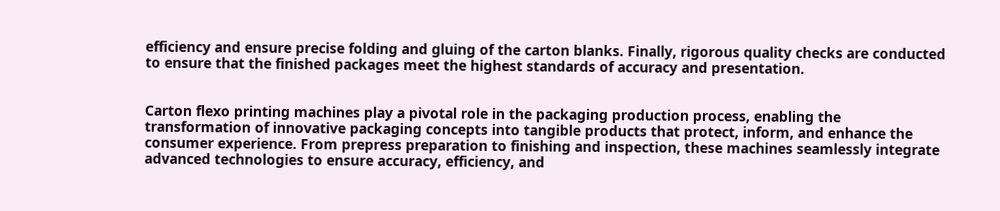efficiency and ensure precise folding and gluing of the carton blanks. Finally, rigorous quality checks are conducted to ensure that the finished packages meet the highest standards of accuracy and presentation.


Carton flexo printing machines play a pivotal role in the packaging production process, enabling the transformation of innovative packaging concepts into tangible products that protect, inform, and enhance the consumer experience. From prepress preparation to finishing and inspection, these machines seamlessly integrate advanced technologies to ensure accuracy, efficiency, and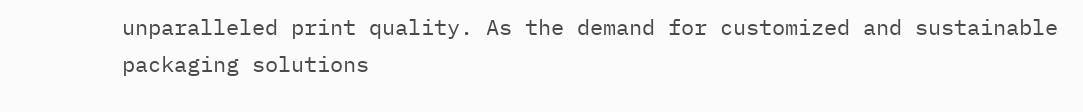unparalleled print quality. As the demand for customized and sustainable packaging solutions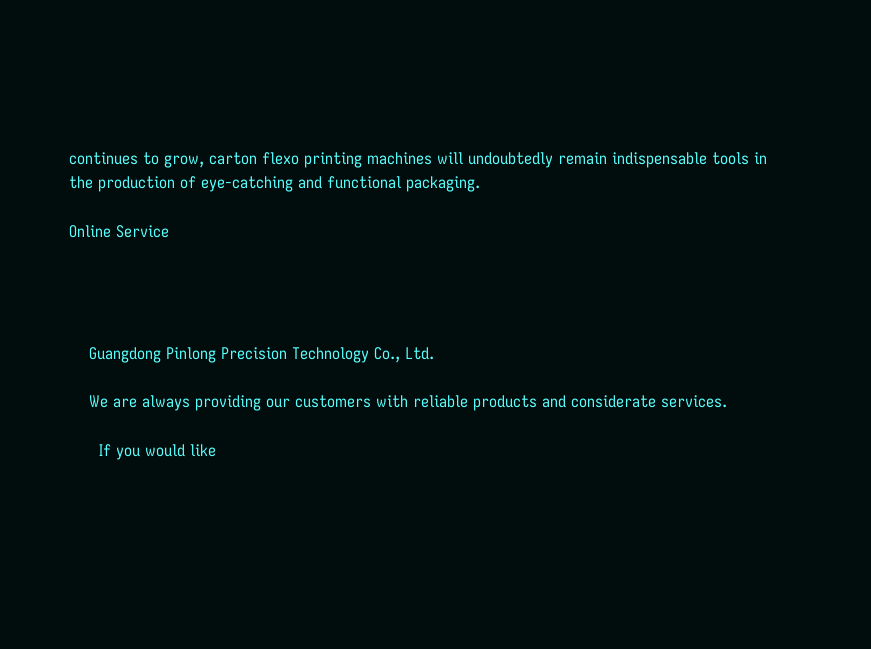continues to grow, carton flexo printing machines will undoubtedly remain indispensable tools in the production of eye-catching and functional packaging.

Online Service




    Guangdong Pinlong Precision Technology Co., Ltd.

    We are always providing our customers with reliable products and considerate services.

      If you would like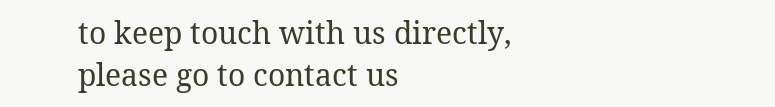to keep touch with us directly, please go to contact us